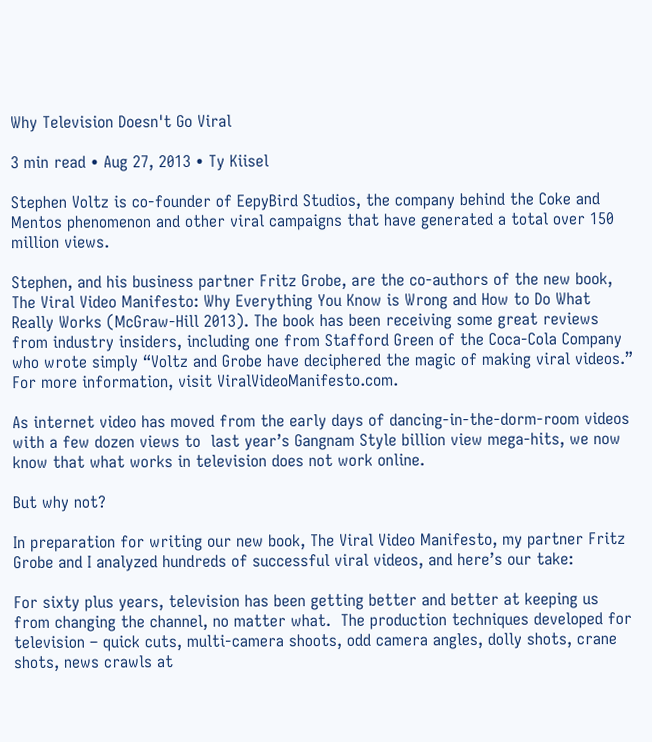Why Television Doesn't Go Viral

3 min read • Aug 27, 2013 • Ty Kiisel

Stephen Voltz is co-founder of EepyBird Studios, the company behind the Coke and Mentos phenomenon and other viral campaigns that have generated a total over 150 million views.

Stephen, and his business partner Fritz Grobe, are the co-authors of the new book, The Viral Video Manifesto: Why Everything You Know is Wrong and How to Do What Really Works (McGraw-Hill 2013). The book has been receiving some great reviews from industry insiders, including one from Stafford Green of the Coca-Cola Company who wrote simply “Voltz and Grobe have deciphered the magic of making viral videos.”  For more information, visit ViralVideoManifesto.com.

As internet video has moved from the early days of dancing-in-the-dorm-room videos with a few dozen views to  last year’s Gangnam Style billion view mega-hits, we now know that what works in television does not work online.

But why not?

In preparation for writing our new book, The Viral Video Manifesto, my partner Fritz Grobe and I analyzed hundreds of successful viral videos, and here’s our take:

For sixty plus years, television has been getting better and better at keeping us from changing the channel, no matter what.  The production techniques developed for television – quick cuts, multi-camera shoots, odd camera angles, dolly shots, crane shots, news crawls at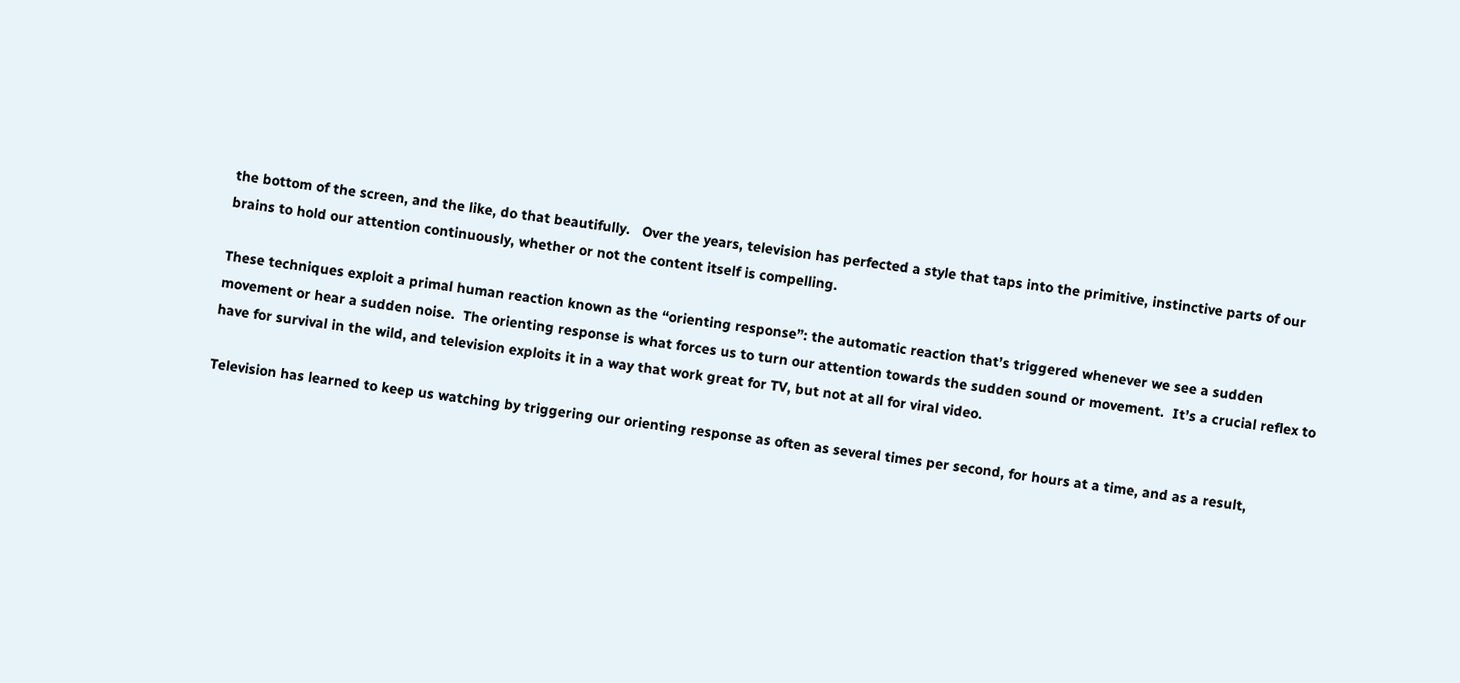the bottom of the screen, and the like, do that beautifully.   Over the years, television has perfected a style that taps into the primitive, instinctive parts of our brains to hold our attention continuously, whether or not the content itself is compelling.

These techniques exploit a primal human reaction known as the “orienting response”: the automatic reaction that’s triggered whenever we see a sudden movement or hear a sudden noise.  The orienting response is what forces us to turn our attention towards the sudden sound or movement.  It’s a crucial reflex to have for survival in the wild, and television exploits it in a way that work great for TV, but not at all for viral video.

Television has learned to keep us watching by triggering our orienting response as often as several times per second, for hours at a time, and as a result,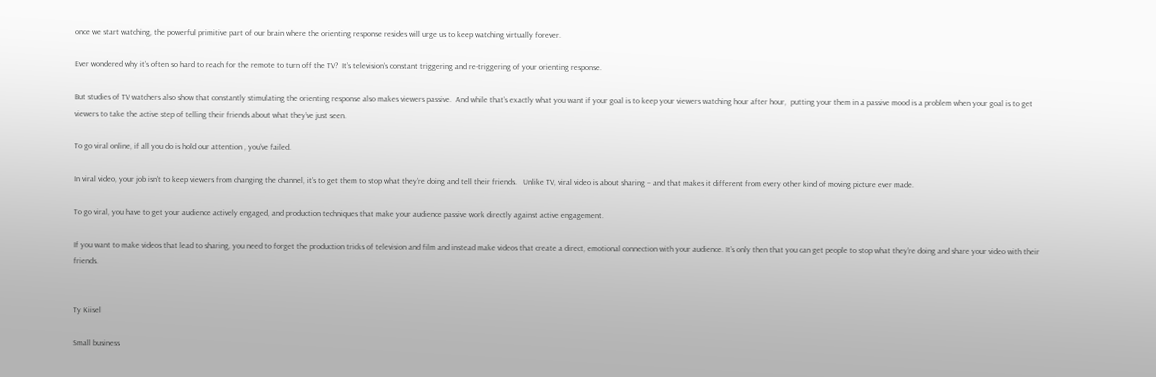once we start watching, the powerful primitive part of our brain where the orienting response resides will urge us to keep watching virtually forever.

Ever wondered why it’s often so hard to reach for the remote to turn off the TV?  It’s television’s constant triggering and re-triggering of your orienting response.

But studies of TV watchers also show that constantly stimulating the orienting response also makes viewers passive.  And while that’s exactly what you want if your goal is to keep your viewers watching hour after hour,  putting your them in a passive mood is a problem when your goal is to get viewers to take the active step of telling their friends about what they’ve just seen.

To go viral online, if all you do is hold our attention , you’ve failed.

In viral video, your job isn’t to keep viewers from changing the channel, it’s to get them to stop what they’re doing and tell their friends.   Unlike TV, viral video is about sharing – and that makes it different from every other kind of moving picture ever made.

To go viral, you have to get your audience actively engaged, and production techniques that make your audience passive work directly against active engagement.

If you want to make videos that lead to sharing, you need to forget the production tricks of television and film and instead make videos that create a direct, emotional connection with your audience. It’s only then that you can get people to stop what they’re doing and share your video with their friends.


Ty Kiisel

Small business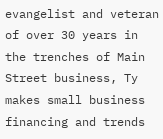evangelist and veteran of over 30 years in the trenches of Main Street business, Ty makes small business financing and trends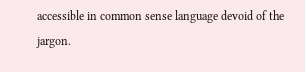accessible in common sense language devoid of the jargon.